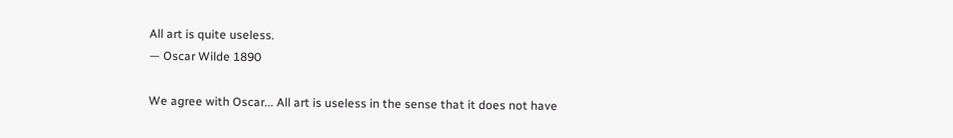All art is quite useless.
— Oscar Wilde 1890

We agree with Oscar... All art is useless in the sense that it does not have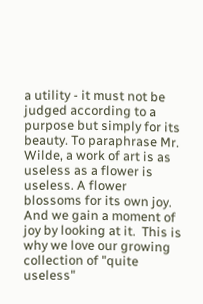a utility - it must not be judged according to a purpose but simply for its beauty. To paraphrase Mr. Wilde, a work of art is as useless as a flower is useless. A flower blossoms for its own joy. And we gain a moment of joy by looking at it.  This is why we love our growing collection of "quite useless"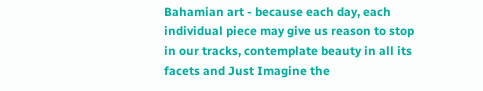Bahamian art - because each day, each individual piece may give us reason to stop in our tracks, contemplate beauty in all its facets and Just Imagine the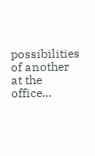possibilities of another at the office...